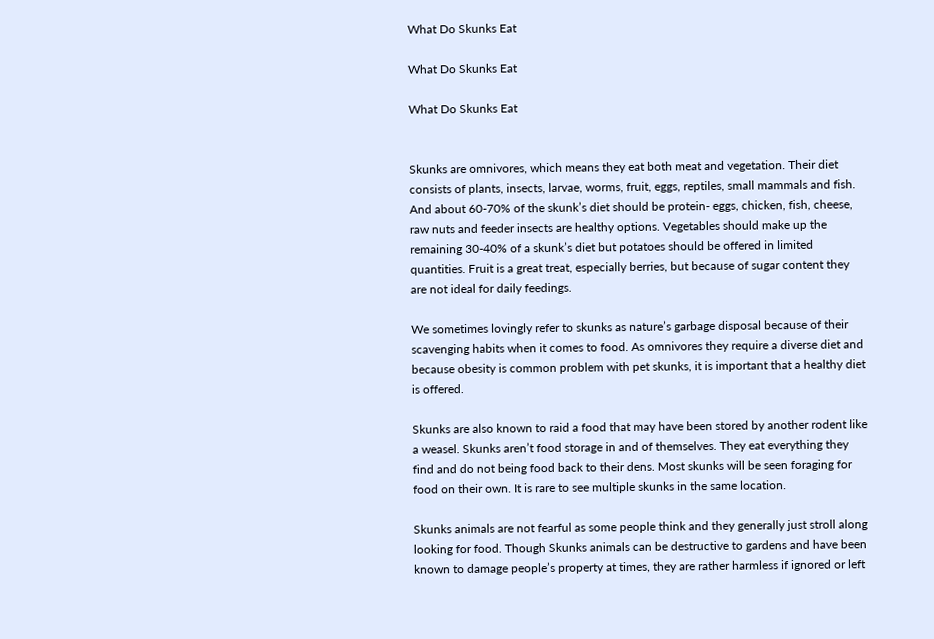What Do Skunks Eat

What Do Skunks Eat

What Do Skunks Eat


Skunks are omnivores, which means they eat both meat and vegetation. Their diet consists of plants, insects, larvae, worms, fruit, eggs, reptiles, small mammals and fish.
And about 60-70% of the skunk’s diet should be protein- eggs, chicken, fish, cheese, raw nuts and feeder insects are healthy options. Vegetables should make up the remaining 30-40% of a skunk’s diet but potatoes should be offered in limited quantities. Fruit is a great treat, especially berries, but because of sugar content they are not ideal for daily feedings.

We sometimes lovingly refer to skunks as nature’s garbage disposal because of their scavenging habits when it comes to food. As omnivores they require a diverse diet and because obesity is common problem with pet skunks, it is important that a healthy diet is offered.

Skunks are also known to raid a food that may have been stored by another rodent like a weasel. Skunks aren’t food storage in and of themselves. They eat everything they find and do not being food back to their dens. Most skunks will be seen foraging for food on their own. It is rare to see multiple skunks in the same location.

Skunks animals are not fearful as some people think and they generally just stroll along looking for food. Though Skunks animals can be destructive to gardens and have been known to damage people’s property at times, they are rather harmless if ignored or left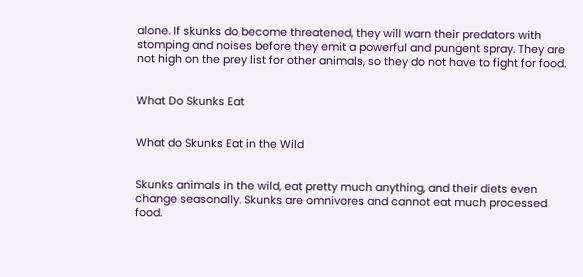alone. If skunks do become threatened, they will warn their predators with stomping and noises before they emit a powerful and pungent spray. They are not high on the prey list for other animals, so they do not have to fight for food.


What Do Skunks Eat


What do Skunks Eat in the Wild


Skunks animals in the wild, eat pretty much anything, and their diets even change seasonally. Skunks are omnivores and cannot eat much processed food.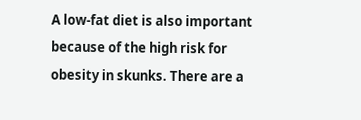A low-fat diet is also important because of the high risk for obesity in skunks. There are a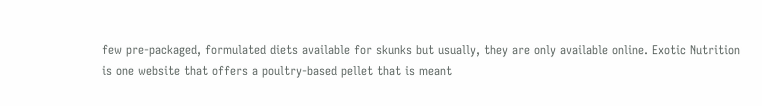few pre-packaged, formulated diets available for skunks but usually, they are only available online. Exotic Nutrition is one website that offers a poultry-based pellet that is meant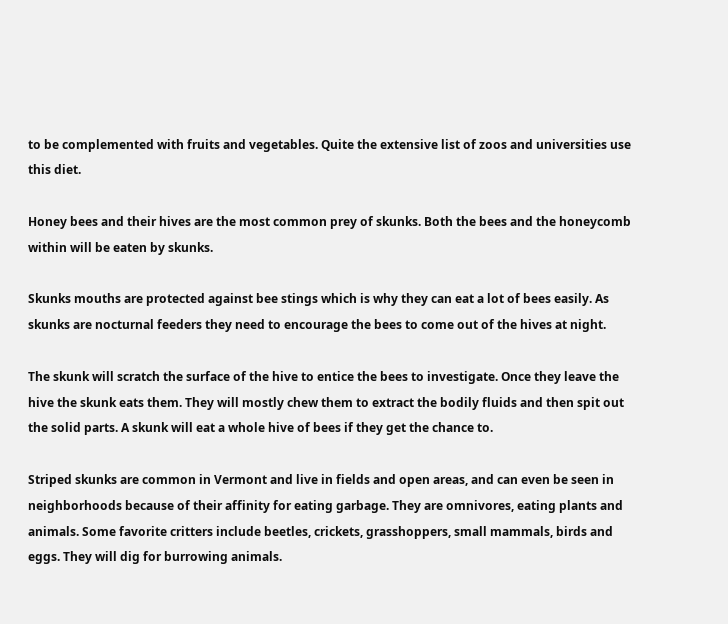to be complemented with fruits and vegetables. Quite the extensive list of zoos and universities use this diet.

Honey bees and their hives are the most common prey of skunks. Both the bees and the honeycomb within will be eaten by skunks.

Skunks mouths are protected against bee stings which is why they can eat a lot of bees easily. As skunks are nocturnal feeders they need to encourage the bees to come out of the hives at night.

The skunk will scratch the surface of the hive to entice the bees to investigate. Once they leave the hive the skunk eats them. They will mostly chew them to extract the bodily fluids and then spit out the solid parts. A skunk will eat a whole hive of bees if they get the chance to.

Striped skunks are common in Vermont and live in fields and open areas, and can even be seen in neighborhoods because of their affinity for eating garbage. They are omnivores, eating plants and animals. Some favorite critters include beetles, crickets, grasshoppers, small mammals, birds and eggs. They will dig for burrowing animals.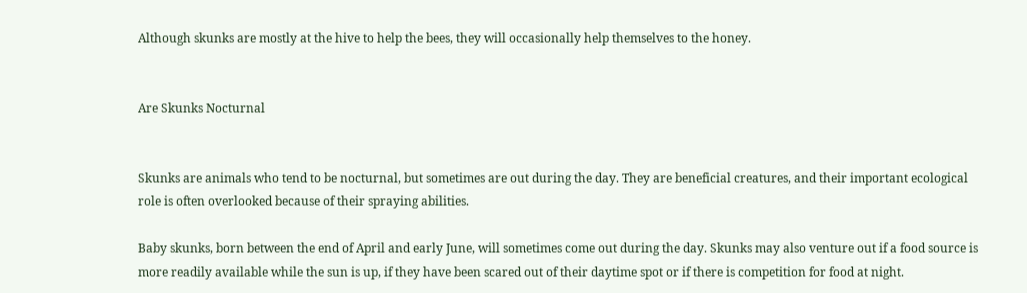Although skunks are mostly at the hive to help the bees, they will occasionally help themselves to the honey.


Are Skunks Nocturnal


Skunks are animals who tend to be nocturnal, but sometimes are out during the day. They are beneficial creatures, and their important ecological role is often overlooked because of their spraying abilities.

Baby skunks, born between the end of April and early June, will sometimes come out during the day. Skunks may also venture out if a food source is more readily available while the sun is up, if they have been scared out of their daytime spot or if there is competition for food at night.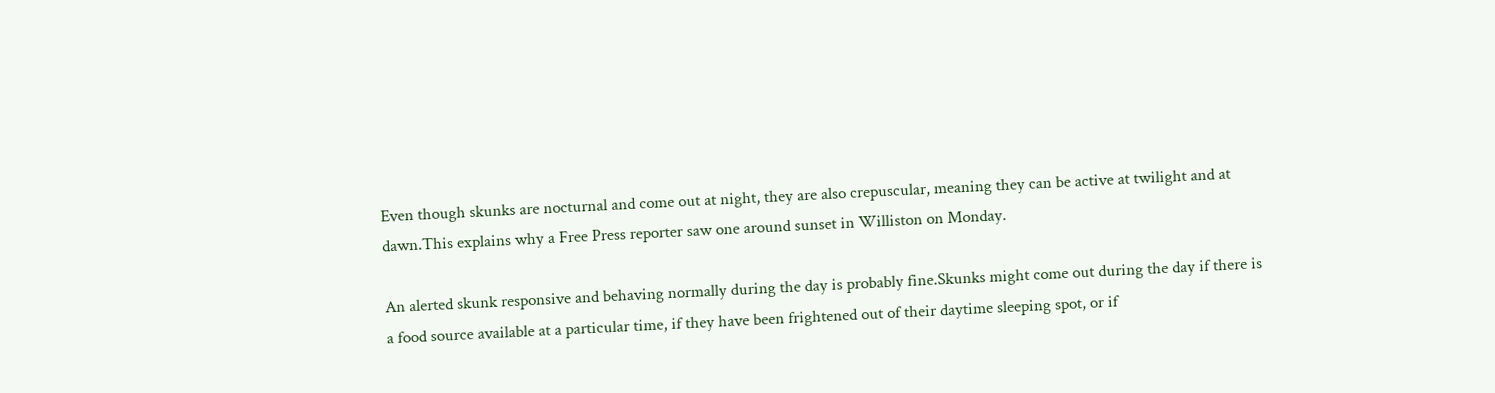Even though skunks are nocturnal and come out at night, they are also crepuscular, meaning they can be active at twilight and at dawn.This explains why a Free Press reporter saw one around sunset in Williston on Monday.

An alerted skunk responsive and behaving normally during the day is probably fine.Skunks might come out during the day if there is a food source available at a particular time, if they have been frightened out of their daytime sleeping spot, or if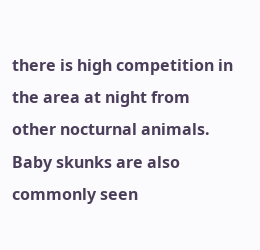there is high competition in the area at night from other nocturnal animals. Baby skunks are also commonly seen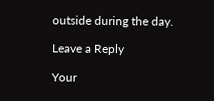outside during the day.

Leave a Reply

Your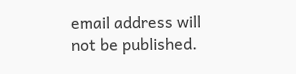email address will not be published.